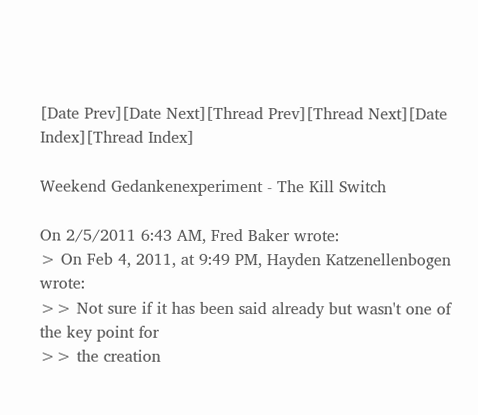[Date Prev][Date Next][Thread Prev][Thread Next][Date Index][Thread Index]

Weekend Gedankenexperiment - The Kill Switch

On 2/5/2011 6:43 AM, Fred Baker wrote:
> On Feb 4, 2011, at 9:49 PM, Hayden Katzenellenbogen wrote:
>> Not sure if it has been said already but wasn't one of the key point for
>> the creation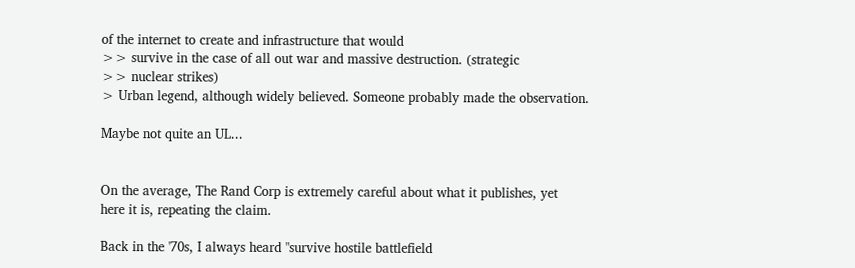of the internet to create and infrastructure that would
>> survive in the case of all out war and massive destruction. (strategic
>> nuclear strikes)
> Urban legend, although widely believed. Someone probably made the observation.

Maybe not quite an UL...


On the average, The Rand Corp is extremely careful about what it publishes, yet
here it is, repeating the claim.

Back in the '70s, I always heard "survive hostile battlefield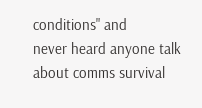conditions" and
never heard anyone talk about comms survival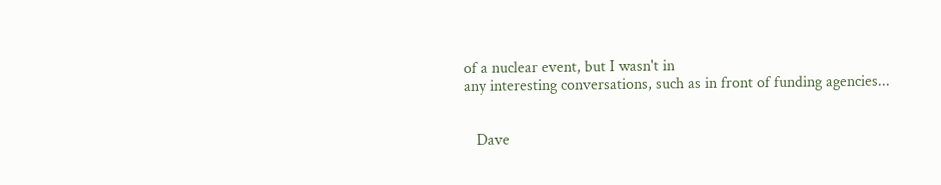of a nuclear event, but I wasn't in
any interesting conversations, such as in front of funding agencies...


   Dave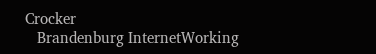Crocker
   Brandenburg InternetWorking